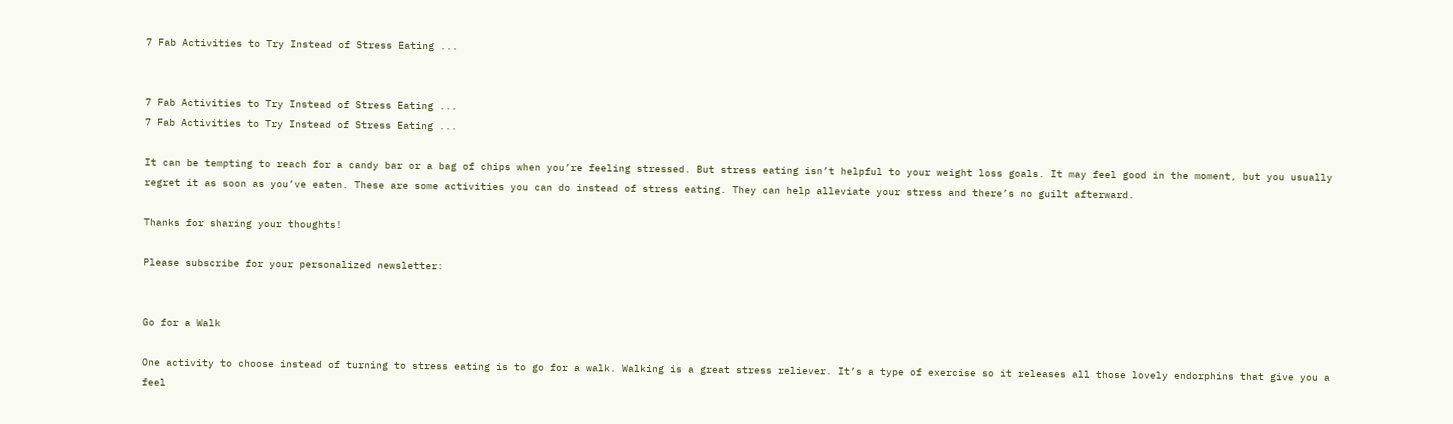7 Fab Activities to Try Instead of Stress Eating ...


7 Fab Activities to Try Instead of Stress Eating ...
7 Fab Activities to Try Instead of Stress Eating ...

It can be tempting to reach for a candy bar or a bag of chips when you’re feeling stressed. But stress eating isn’t helpful to your weight loss goals. It may feel good in the moment, but you usually regret it as soon as you’ve eaten. These are some activities you can do instead of stress eating. They can help alleviate your stress and there’s no guilt afterward.

Thanks for sharing your thoughts!

Please subscribe for your personalized newsletter:


Go for a Walk

One activity to choose instead of turning to stress eating is to go for a walk. Walking is a great stress reliever. It’s a type of exercise so it releases all those lovely endorphins that give you a feel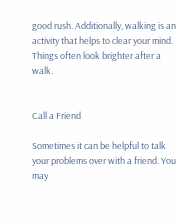good rush. Additionally, walking is an activity that helps to clear your mind. Things often look brighter after a walk.


Call a Friend

Sometimes it can be helpful to talk your problems over with a friend. You may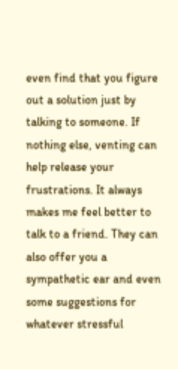even find that you figure out a solution just by talking to someone. If nothing else, venting can help release your frustrations. It always makes me feel better to talk to a friend. They can also offer you a sympathetic ear and even some suggestions for whatever stressful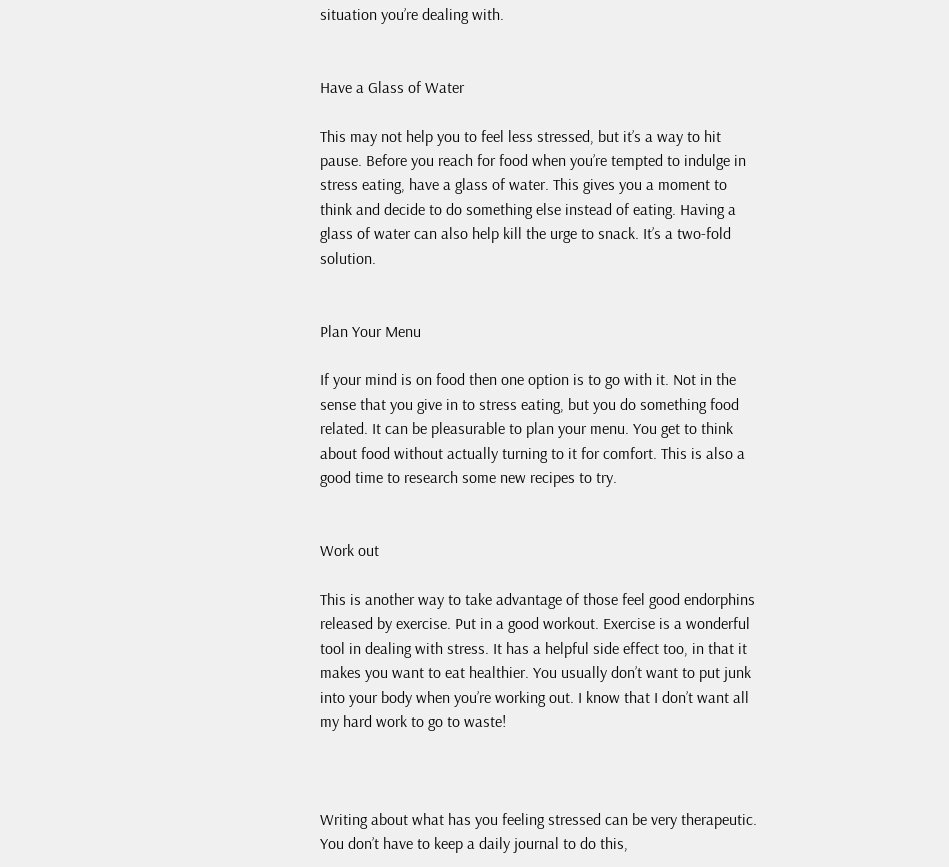situation you’re dealing with.


Have a Glass of Water

This may not help you to feel less stressed, but it’s a way to hit pause. Before you reach for food when you’re tempted to indulge in stress eating, have a glass of water. This gives you a moment to think and decide to do something else instead of eating. Having a glass of water can also help kill the urge to snack. It’s a two-fold solution.


Plan Your Menu

If your mind is on food then one option is to go with it. Not in the sense that you give in to stress eating, but you do something food related. It can be pleasurable to plan your menu. You get to think about food without actually turning to it for comfort. This is also a good time to research some new recipes to try.


Work out

This is another way to take advantage of those feel good endorphins released by exercise. Put in a good workout. Exercise is a wonderful tool in dealing with stress. It has a helpful side effect too, in that it makes you want to eat healthier. You usually don’t want to put junk into your body when you’re working out. I know that I don’t want all my hard work to go to waste!



Writing about what has you feeling stressed can be very therapeutic. You don’t have to keep a daily journal to do this,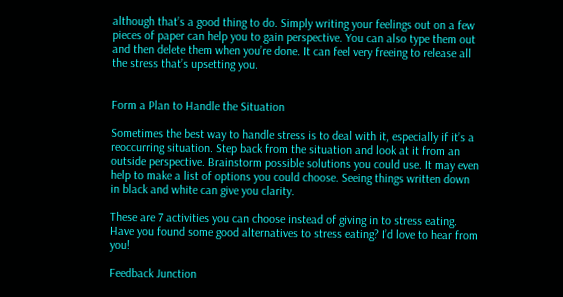although that’s a good thing to do. Simply writing your feelings out on a few pieces of paper can help you to gain perspective. You can also type them out and then delete them when you’re done. It can feel very freeing to release all the stress that’s upsetting you.


Form a Plan to Handle the Situation

Sometimes the best way to handle stress is to deal with it, especially if it’s a reoccurring situation. Step back from the situation and look at it from an outside perspective. Brainstorm possible solutions you could use. It may even help to make a list of options you could choose. Seeing things written down in black and white can give you clarity.

These are 7 activities you can choose instead of giving in to stress eating. Have you found some good alternatives to stress eating? I’d love to hear from you!

Feedback Junction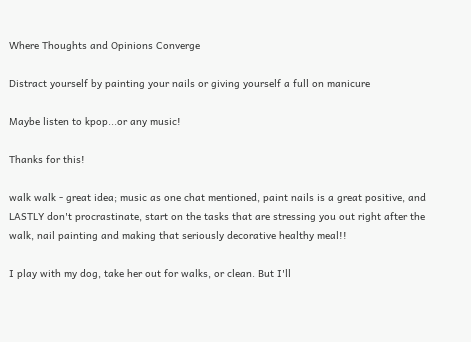Where Thoughts and Opinions Converge

Distract yourself by painting your nails or giving yourself a full on manicure

Maybe listen to kpop...or any music!

Thanks for this!

walk walk - great idea; music as one chat mentioned, paint nails is a great positive, and LASTLY don't procrastinate, start on the tasks that are stressing you out right after the walk, nail painting and making that seriously decorative healthy meal!!

I play with my dog, take her out for walks, or clean. But I'll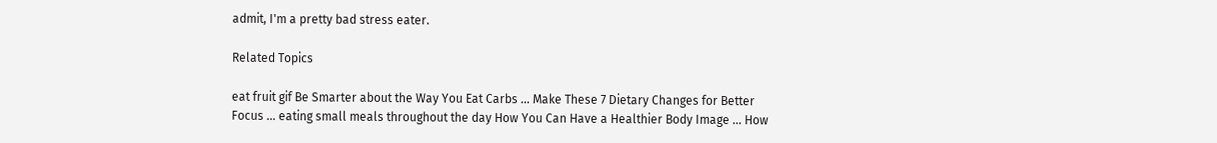admit, I'm a pretty bad stress eater.

Related Topics

eat fruit gif Be Smarter about the Way You Eat Carbs ... Make These 7 Dietary Changes for Better Focus ... eating small meals throughout the day How You Can Have a Healthier Body Image ... How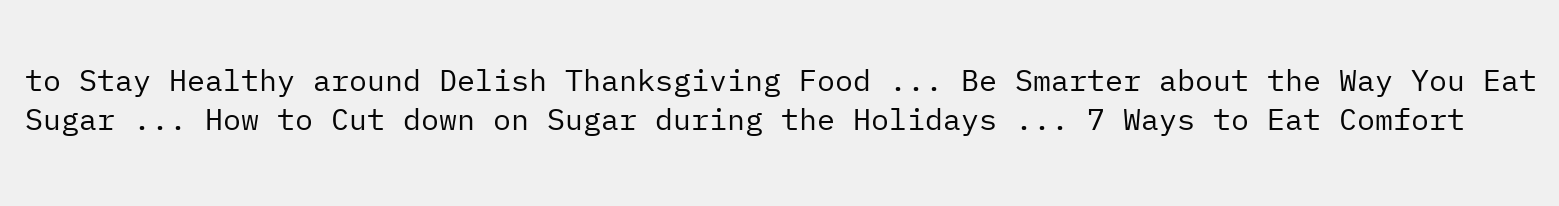to Stay Healthy around Delish Thanksgiving Food ... Be Smarter about the Way You Eat Sugar ... How to Cut down on Sugar during the Holidays ... 7 Ways to Eat Comfort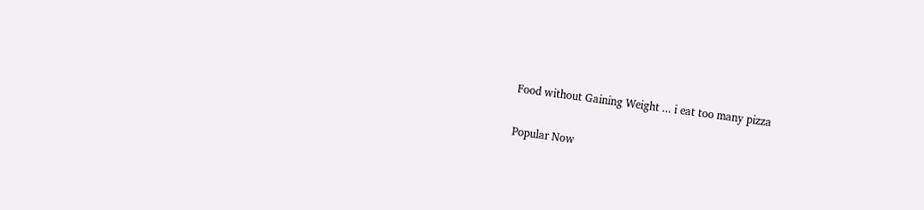Food without Gaining Weight ... i eat too many pizza

Popular Now